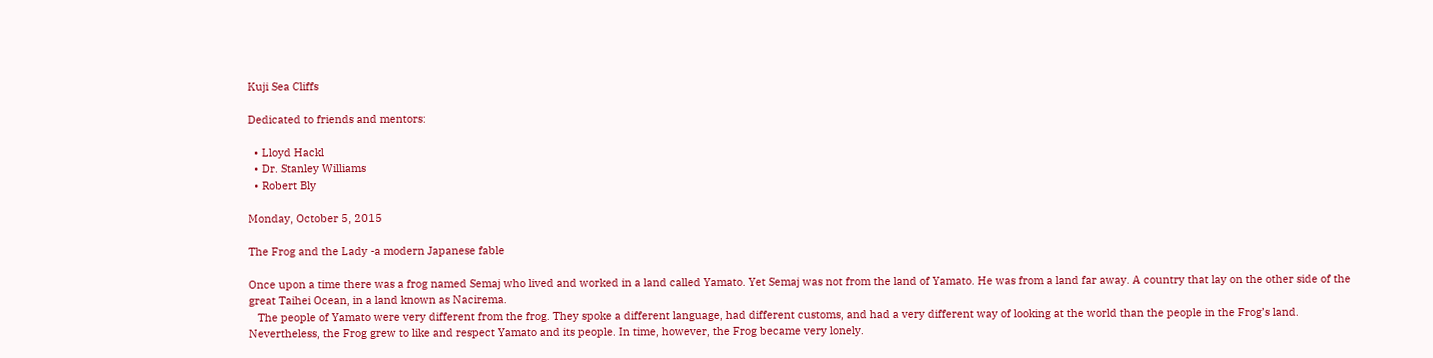Kuji Sea Cliffs

Dedicated to friends and mentors:

  • Lloyd Hackl
  • Dr. Stanley Williams
  • Robert Bly

Monday, October 5, 2015

The Frog and the Lady -a modern Japanese fable

Once upon a time there was a frog named Semaj who lived and worked in a land called Yamato. Yet Semaj was not from the land of Yamato. He was from a land far away. A country that lay on the other side of the great Taihei Ocean, in a land known as Nacirema.
   The people of Yamato were very different from the frog. They spoke a different language, had different customs, and had a very different way of looking at the world than the people in the Frog’s land. Nevertheless, the Frog grew to like and respect Yamato and its people. In time, however, the Frog became very lonely.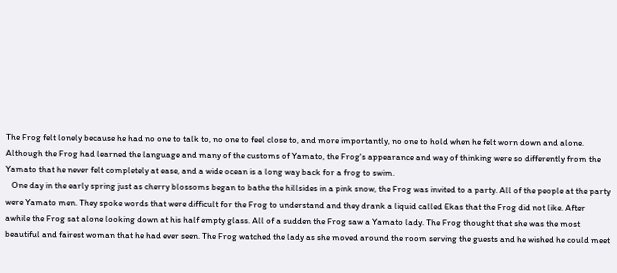The Frog felt lonely because he had no one to talk to, no one to feel close to, and more importantly, no one to hold when he felt worn down and alone. Although the Frog had learned the language and many of the customs of Yamato, the Frog's appearance and way of thinking were so differently from the Yamato that he never felt completely at ease, and a wide ocean is a long way back for a frog to swim.
   One day in the early spring just as cherry blossoms began to bathe the hillsides in a pink snow, the Frog was invited to a party. All of the people at the party were Yamato men. They spoke words that were difficult for the Frog to understand and they drank a liquid called Ekas that the Frog did not like. After awhile the Frog sat alone looking down at his half empty glass. All of a sudden the Frog saw a Yamato lady. The Frog thought that she was the most beautiful and fairest woman that he had ever seen. The Frog watched the lady as she moved around the room serving the guests and he wished he could meet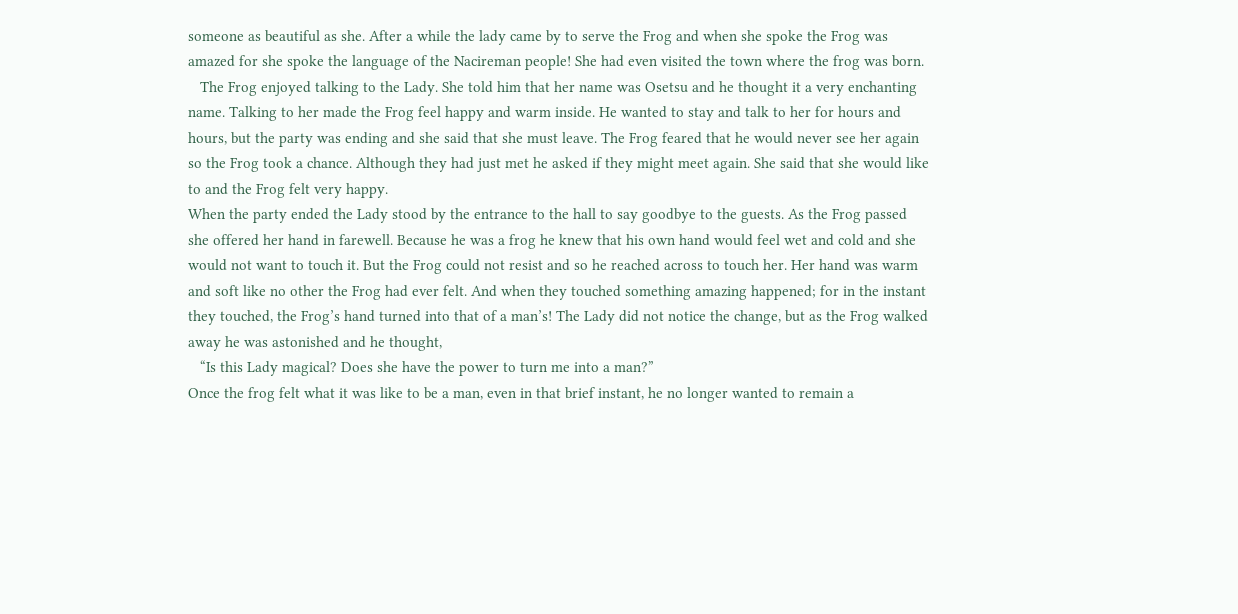someone as beautiful as she. After a while the lady came by to serve the Frog and when she spoke the Frog was amazed for she spoke the language of the Nacireman people! She had even visited the town where the frog was born.
   The Frog enjoyed talking to the Lady. She told him that her name was Osetsu and he thought it a very enchanting name. Talking to her made the Frog feel happy and warm inside. He wanted to stay and talk to her for hours and hours, but the party was ending and she said that she must leave. The Frog feared that he would never see her again so the Frog took a chance. Although they had just met he asked if they might meet again. She said that she would like to and the Frog felt very happy.
When the party ended the Lady stood by the entrance to the hall to say goodbye to the guests. As the Frog passed she offered her hand in farewell. Because he was a frog he knew that his own hand would feel wet and cold and she would not want to touch it. But the Frog could not resist and so he reached across to touch her. Her hand was warm and soft like no other the Frog had ever felt. And when they touched something amazing happened; for in the instant they touched, the Frog’s hand turned into that of a man’s! The Lady did not notice the change, but as the Frog walked away he was astonished and he thought,
   “Is this Lady magical? Does she have the power to turn me into a man?”
Once the frog felt what it was like to be a man, even in that brief instant, he no longer wanted to remain a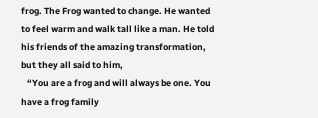frog. The Frog wanted to change. He wanted to feel warm and walk tall like a man. He told his friends of the amazing transformation, but they all said to him,
   “You are a frog and will always be one. You have a frog family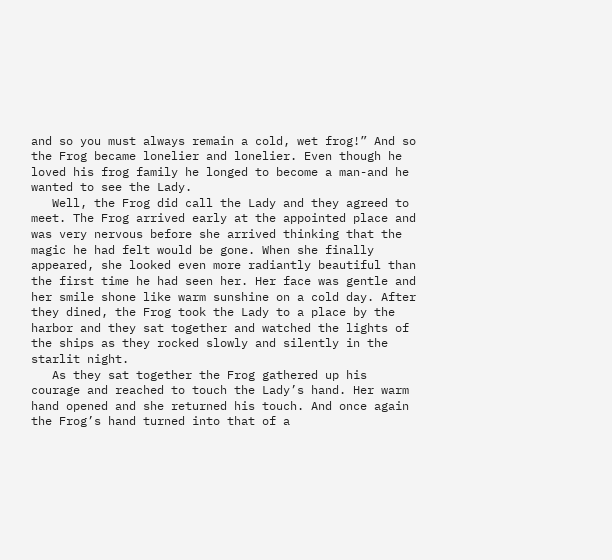and so you must always remain a cold, wet frog!” And so the Frog became lonelier and lonelier. Even though he loved his frog family he longed to become a man-and he wanted to see the Lady.
   Well, the Frog did call the Lady and they agreed to meet. The Frog arrived early at the appointed place and was very nervous before she arrived thinking that the magic he had felt would be gone. When she finally appeared, she looked even more radiantly beautiful than the first time he had seen her. Her face was gentle and her smile shone like warm sunshine on a cold day. After they dined, the Frog took the Lady to a place by the harbor and they sat together and watched the lights of the ships as they rocked slowly and silently in the starlit night.
   As they sat together the Frog gathered up his courage and reached to touch the Lady’s hand. Her warm hand opened and she returned his touch. And once again the Frog’s hand turned into that of a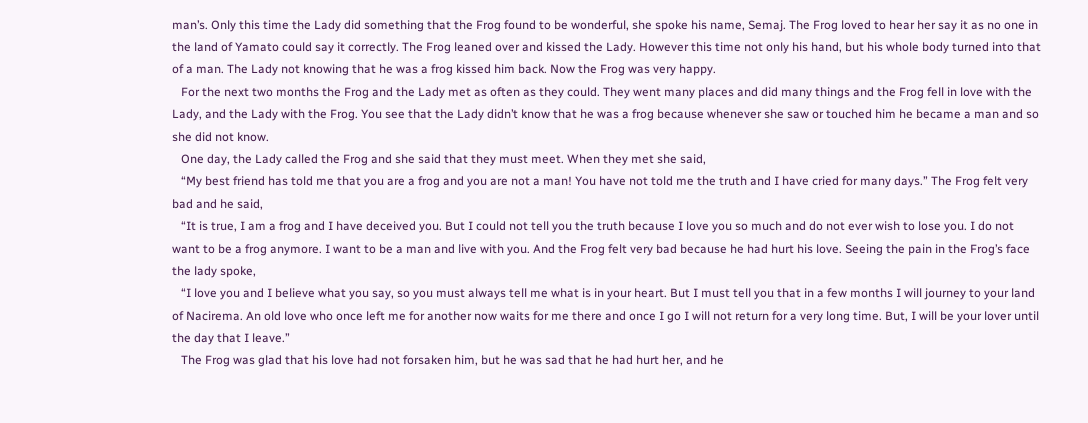man’s. Only this time the Lady did something that the Frog found to be wonderful, she spoke his name, Semaj. The Frog loved to hear her say it as no one in the land of Yamato could say it correctly. The Frog leaned over and kissed the Lady. However this time not only his hand, but his whole body turned into that of a man. The Lady not knowing that he was a frog kissed him back. Now the Frog was very happy.
   For the next two months the Frog and the Lady met as often as they could. They went many places and did many things and the Frog fell in love with the Lady, and the Lady with the Frog. You see that the Lady didn’t know that he was a frog because whenever she saw or touched him he became a man and so she did not know.
   One day, the Lady called the Frog and she said that they must meet. When they met she said,
   “My best friend has told me that you are a frog and you are not a man! You have not told me the truth and I have cried for many days.” The Frog felt very bad and he said,
   “It is true, I am a frog and I have deceived you. But I could not tell you the truth because I love you so much and do not ever wish to lose you. I do not want to be a frog anymore. I want to be a man and live with you. And the Frog felt very bad because he had hurt his love. Seeing the pain in the Frog’s face the lady spoke,
   “I love you and I believe what you say, so you must always tell me what is in your heart. But I must tell you that in a few months I will journey to your land of Nacirema. An old love who once left me for another now waits for me there and once I go I will not return for a very long time. But, I will be your lover until the day that I leave.”
   The Frog was glad that his love had not forsaken him, but he was sad that he had hurt her, and he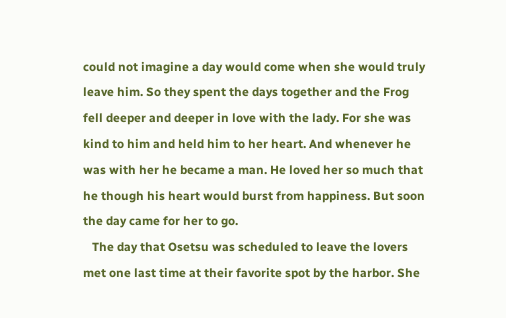could not imagine a day would come when she would truly leave him. So they spent the days together and the Frog fell deeper and deeper in love with the lady. For she was kind to him and held him to her heart. And whenever he was with her he became a man. He loved her so much that he though his heart would burst from happiness. But soon the day came for her to go.
   The day that Osetsu was scheduled to leave the lovers met one last time at their favorite spot by the harbor. She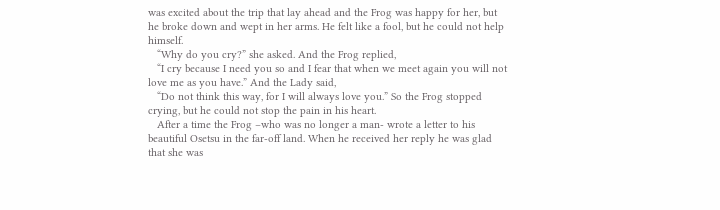was excited about the trip that lay ahead and the Frog was happy for her, but he broke down and wept in her arms. He felt like a fool, but he could not help himself.
   “Why do you cry?” she asked. And the Frog replied,
   “I cry because I need you so and I fear that when we meet again you will not love me as you have.” And the Lady said,
   “Do not think this way, for I will always love you.” So the Frog stopped crying, but he could not stop the pain in his heart.
   After a time the Frog –who was no longer a man- wrote a letter to his beautiful Osetsu in the far-off land. When he received her reply he was glad that she was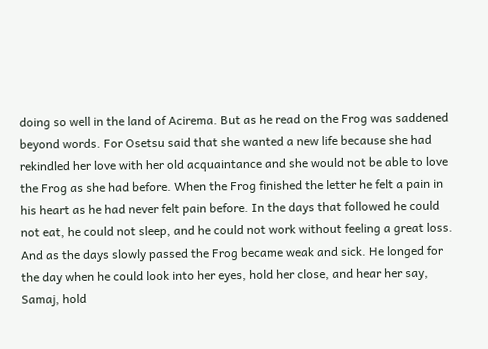doing so well in the land of Acirema. But as he read on the Frog was saddened beyond words. For Osetsu said that she wanted a new life because she had rekindled her love with her old acquaintance and she would not be able to love the Frog as she had before. When the Frog finished the letter he felt a pain in his heart as he had never felt pain before. In the days that followed he could not eat, he could not sleep, and he could not work without feeling a great loss. And as the days slowly passed the Frog became weak and sick. He longed for the day when he could look into her eyes, hold her close, and hear her say, Samaj, hold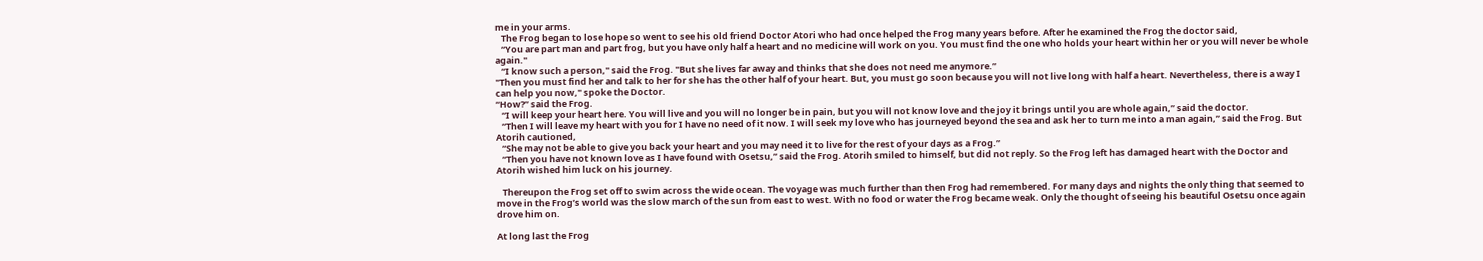me in your arms.
   The Frog began to lose hope so went to see his old friend Doctor Atori who had once helped the Frog many years before. After he examined the Frog the doctor said,
   “You are part man and part frog, but you have only half a heart and no medicine will work on you. You must find the one who holds your heart within her or you will never be whole again."
   “I know such a person," said the Frog. "But she lives far away and thinks that she does not need me anymore.”
"Then you must find her and talk to her for she has the other half of your heart. But, you must go soon because you will not live long with half a heart. Nevertheless, there is a way I can help you now," spoke the Doctor.
“How?” said the Frog.
   “I will keep your heart here. You will live and you will no longer be in pain, but you will not know love and the joy it brings until you are whole again,” said the doctor.
   “Then I will leave my heart with you for I have no need of it now. I will seek my love who has journeyed beyond the sea and ask her to turn me into a man again,” said the Frog. But Atorih cautioned,
   “She may not be able to give you back your heart and you may need it to live for the rest of your days as a Frog.”
   “Then you have not known love as I have found with Osetsu,” said the Frog. Atorih smiled to himself, but did not reply. So the Frog left has damaged heart with the Doctor and Atorih wished him luck on his journey.

   Thereupon the Frog set off to swim across the wide ocean. The voyage was much further than then Frog had remembered. For many days and nights the only thing that seemed to move in the Frog’s world was the slow march of the sun from east to west. With no food or water the Frog became weak. Only the thought of seeing his beautiful Osetsu once again drove him on.

At long last the Frog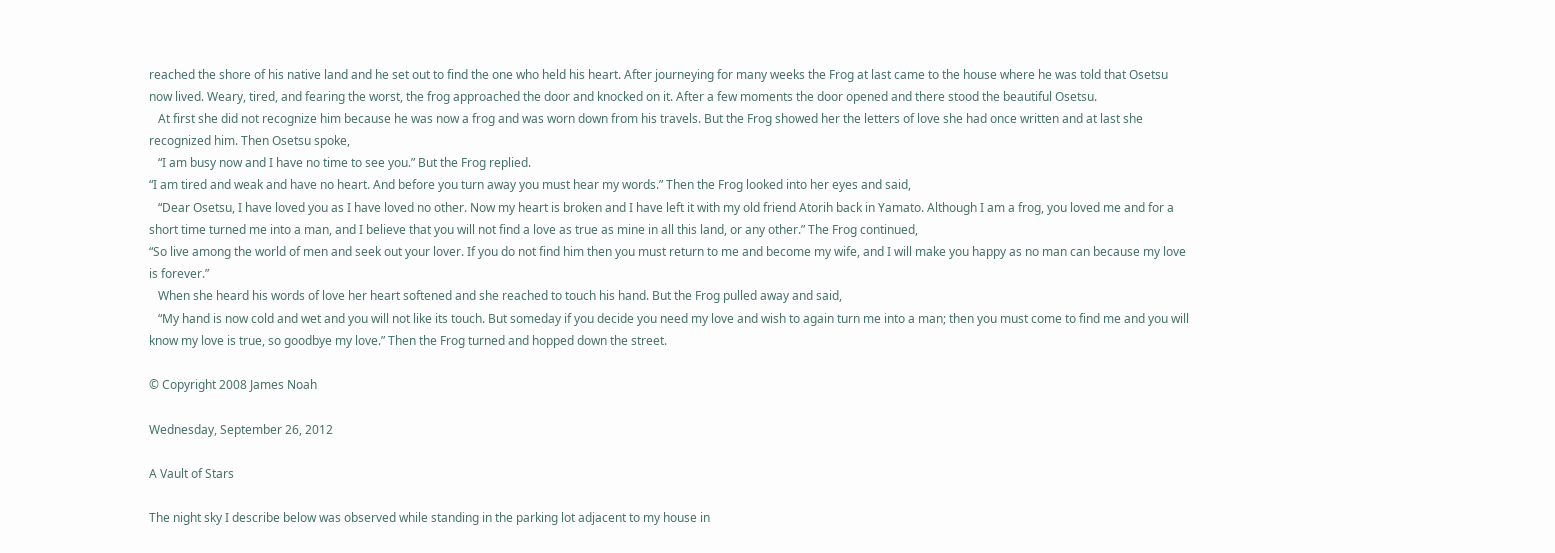reached the shore of his native land and he set out to find the one who held his heart. After journeying for many weeks the Frog at last came to the house where he was told that Osetsu now lived. Weary, tired, and fearing the worst, the frog approached the door and knocked on it. After a few moments the door opened and there stood the beautiful Osetsu.
   At first she did not recognize him because he was now a frog and was worn down from his travels. But the Frog showed her the letters of love she had once written and at last she recognized him. Then Osetsu spoke,
   “I am busy now and I have no time to see you.” But the Frog replied.
“I am tired and weak and have no heart. And before you turn away you must hear my words.” Then the Frog looked into her eyes and said,
   “Dear Osetsu, I have loved you as I have loved no other. Now my heart is broken and I have left it with my old friend Atorih back in Yamato. Although I am a frog, you loved me and for a short time turned me into a man, and I believe that you will not find a love as true as mine in all this land, or any other.” The Frog continued,
“So live among the world of men and seek out your lover. If you do not find him then you must return to me and become my wife, and I will make you happy as no man can because my love is forever.”
   When she heard his words of love her heart softened and she reached to touch his hand. But the Frog pulled away and said,
   “My hand is now cold and wet and you will not like its touch. But someday if you decide you need my love and wish to again turn me into a man; then you must come to find me and you will know my love is true, so goodbye my love.” Then the Frog turned and hopped down the street.

© Copyright 2008 James Noah

Wednesday, September 26, 2012

A Vault of Stars

The night sky I describe below was observed while standing in the parking lot adjacent to my house in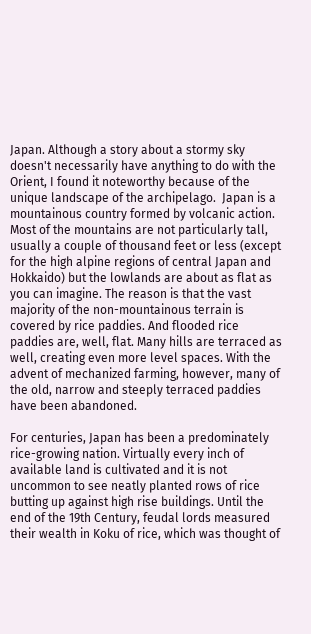Japan. Although a story about a stormy sky doesn't necessarily have anything to do with the Orient, I found it noteworthy because of the unique landscape of the archipelago.  Japan is a mountainous country formed by volcanic action.  Most of the mountains are not particularly tall, usually a couple of thousand feet or less (except for the high alpine regions of central Japan and Hokkaido) but the lowlands are about as flat as you can imagine. The reason is that the vast majority of the non-mountainous terrain is covered by rice paddies. And flooded rice paddies are, well, flat. Many hills are terraced as well, creating even more level spaces. With the advent of mechanized farming, however, many of the old, narrow and steeply terraced paddies have been abandoned.

For centuries, Japan has been a predominately rice-growing nation. Virtually every inch of available land is cultivated and it is not uncommon to see neatly planted rows of rice butting up against high rise buildings. Until the end of the 19th Century, feudal lords measured their wealth in Koku of rice, which was thought of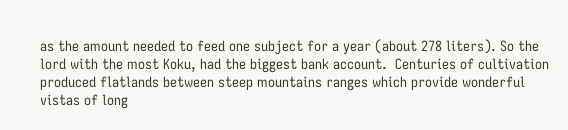as the amount needed to feed one subject for a year (about 278 liters). So the lord with the most Koku, had the biggest bank account.  Centuries of cultivation produced flatlands between steep mountains ranges which provide wonderful vistas of long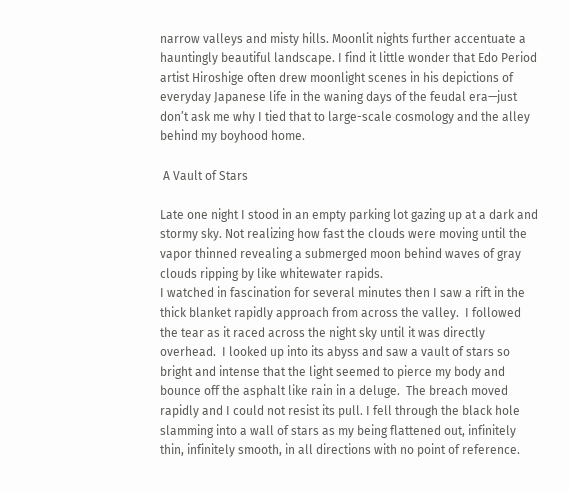narrow valleys and misty hills. Moonlit nights further accentuate a hauntingly beautiful landscape. I find it little wonder that Edo Period artist Hiroshige often drew moonlight scenes in his depictions of everyday Japanese life in the waning days of the feudal era—just don’t ask me why I tied that to large-scale cosmology and the alley behind my boyhood home.

 A Vault of Stars

Late one night I stood in an empty parking lot gazing up at a dark and stormy sky. Not realizing how fast the clouds were moving until the vapor thinned revealing a submerged moon behind waves of gray clouds ripping by like whitewater rapids.
I watched in fascination for several minutes then I saw a rift in the thick blanket rapidly approach from across the valley.  I followed the tear as it raced across the night sky until it was directly overhead.  I looked up into its abyss and saw a vault of stars so bright and intense that the light seemed to pierce my body and bounce off the asphalt like rain in a deluge.  The breach moved rapidly and I could not resist its pull. I fell through the black hole slamming into a wall of stars as my being flattened out, infinitely thin, infinitely smooth, in all directions with no point of reference.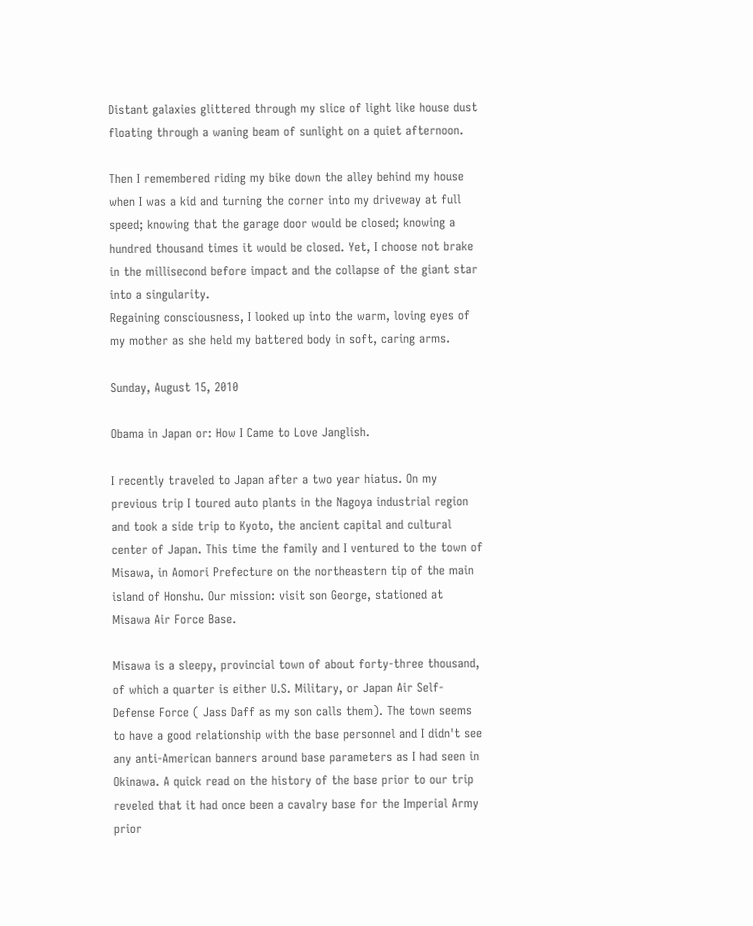Distant galaxies glittered through my slice of light like house dust floating through a waning beam of sunlight on a quiet afternoon.

Then I remembered riding my bike down the alley behind my house when I was a kid and turning the corner into my driveway at full speed; knowing that the garage door would be closed; knowing a hundred thousand times it would be closed. Yet, I choose not brake in the millisecond before impact and the collapse of the giant star into a singularity.
Regaining consciousness, I looked up into the warm, loving eyes of my mother as she held my battered body in soft, caring arms.

Sunday, August 15, 2010

Obama in Japan or: How I Came to Love Janglish.

I recently traveled to Japan after a two year hiatus. On my previous trip I toured auto plants in the Nagoya industrial region and took a side trip to Kyoto, the ancient capital and cultural center of Japan. This time the family and I ventured to the town of Misawa, in Aomori Prefecture on the northeastern tip of the main island of Honshu. Our mission: visit son George, stationed at Misawa Air Force Base.

Misawa is a sleepy, provincial town of about forty-three thousand, of which a quarter is either U.S. Military, or Japan Air Self-Defense Force ( Jass Daff as my son calls them). The town seems to have a good relationship with the base personnel and I didn't see any anti-American banners around base parameters as I had seen in Okinawa. A quick read on the history of the base prior to our trip reveled that it had once been a cavalry base for the Imperial Army prior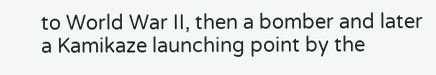to World War II, then a bomber and later a Kamikaze launching point by the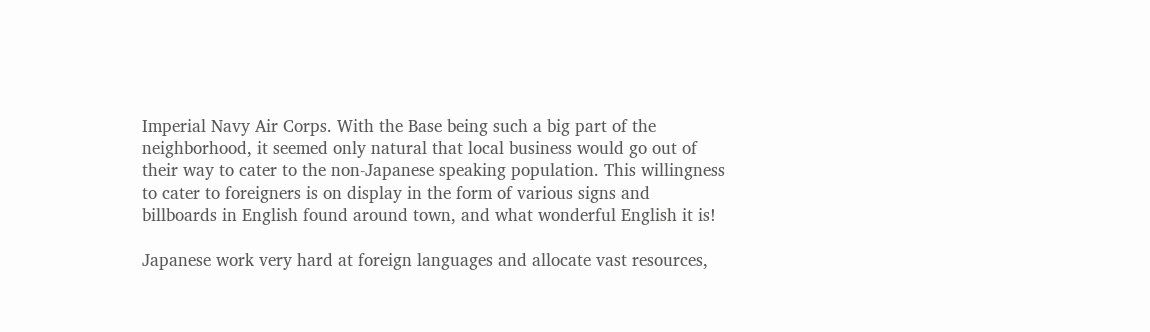Imperial Navy Air Corps. With the Base being such a big part of the neighborhood, it seemed only natural that local business would go out of their way to cater to the non-Japanese speaking population. This willingness to cater to foreigners is on display in the form of various signs and billboards in English found around town, and what wonderful English it is!

Japanese work very hard at foreign languages and allocate vast resources,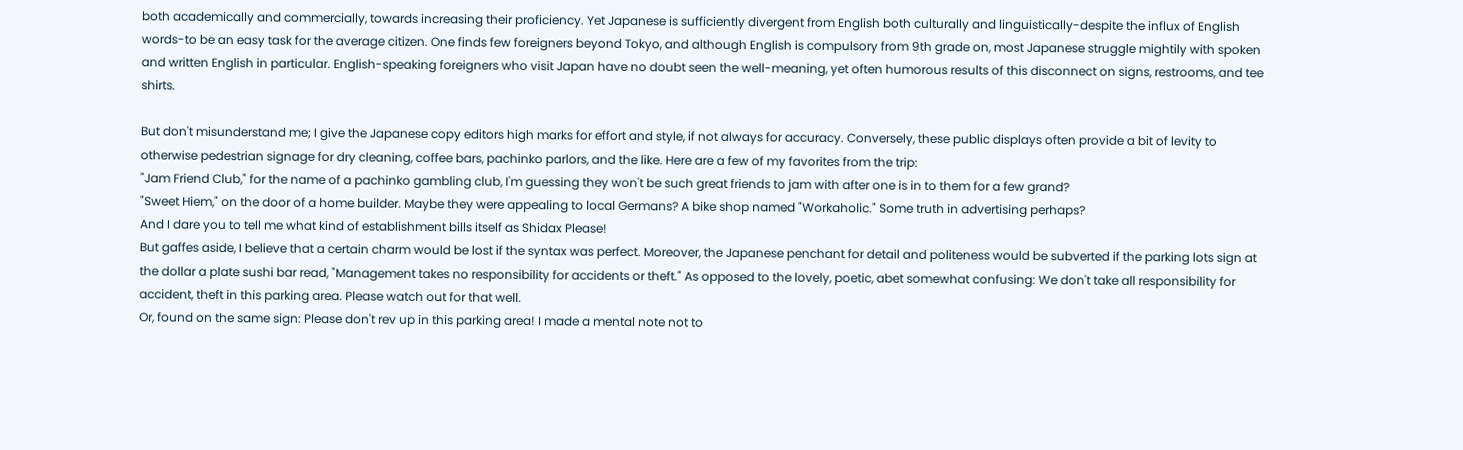both academically and commercially, towards increasing their proficiency. Yet Japanese is sufficiently divergent from English both culturally and linguistically-despite the influx of English words-to be an easy task for the average citizen. One finds few foreigners beyond Tokyo, and although English is compulsory from 9th grade on, most Japanese struggle mightily with spoken and written English in particular. English-speaking foreigners who visit Japan have no doubt seen the well-meaning, yet often humorous results of this disconnect on signs, restrooms, and tee shirts.

But don't misunderstand me; I give the Japanese copy editors high marks for effort and style, if not always for accuracy. Conversely, these public displays often provide a bit of levity to otherwise pedestrian signage for dry cleaning, coffee bars, pachinko parlors, and the like. Here are a few of my favorites from the trip:
"Jam Friend Club," for the name of a pachinko gambling club, I'm guessing they won't be such great friends to jam with after one is in to them for a few grand?
"Sweet Hiem," on the door of a home builder. Maybe they were appealing to local Germans? A bike shop named "Workaholic." Some truth in advertising perhaps?
And I dare you to tell me what kind of establishment bills itself as Shidax Please!
But gaffes aside, I believe that a certain charm would be lost if the syntax was perfect. Moreover, the Japanese penchant for detail and politeness would be subverted if the parking lots sign at the dollar a plate sushi bar read, "Management takes no responsibility for accidents or theft." As opposed to the lovely, poetic, abet somewhat confusing: We don't take all responsibility for accident, theft in this parking area. Please watch out for that well.
Or, found on the same sign: Please don't rev up in this parking area! I made a mental note not to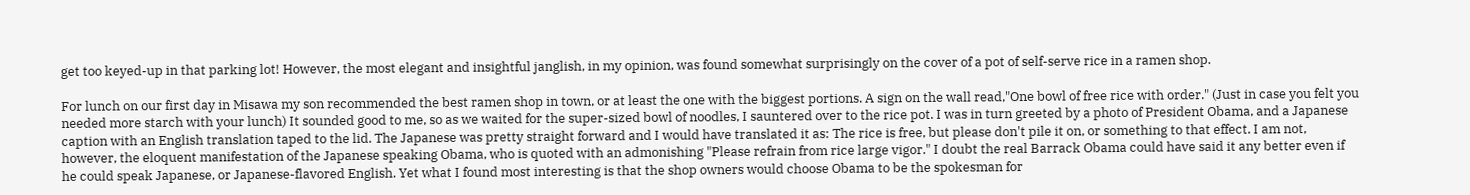get too keyed-up in that parking lot! However, the most elegant and insightful janglish, in my opinion, was found somewhat surprisingly on the cover of a pot of self-serve rice in a ramen shop.

For lunch on our first day in Misawa my son recommended the best ramen shop in town, or at least the one with the biggest portions. A sign on the wall read,"One bowl of free rice with order." (Just in case you felt you needed more starch with your lunch) It sounded good to me, so as we waited for the super-sized bowl of noodles, I sauntered over to the rice pot. I was in turn greeted by a photo of President Obama, and a Japanese caption with an English translation taped to the lid. The Japanese was pretty straight forward and I would have translated it as: The rice is free, but please don't pile it on, or something to that effect. I am not, however, the eloquent manifestation of the Japanese speaking Obama, who is quoted with an admonishing "Please refrain from rice large vigor." I doubt the real Barrack Obama could have said it any better even if he could speak Japanese, or Japanese-flavored English. Yet what I found most interesting is that the shop owners would choose Obama to be the spokesman for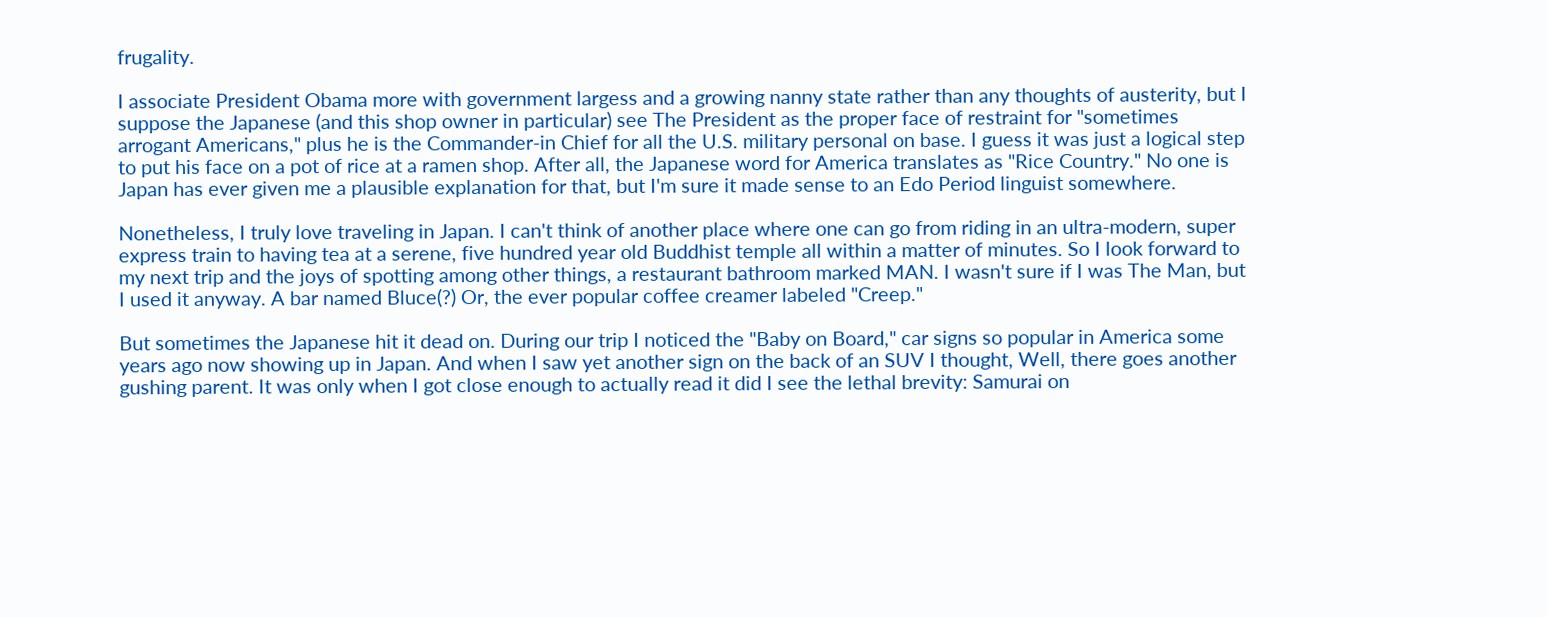frugality.

I associate President Obama more with government largess and a growing nanny state rather than any thoughts of austerity, but I suppose the Japanese (and this shop owner in particular) see The President as the proper face of restraint for "sometimes arrogant Americans," plus he is the Commander-in Chief for all the U.S. military personal on base. I guess it was just a logical step to put his face on a pot of rice at a ramen shop. After all, the Japanese word for America translates as "Rice Country." No one is Japan has ever given me a plausible explanation for that, but I'm sure it made sense to an Edo Period linguist somewhere.

Nonetheless, I truly love traveling in Japan. I can't think of another place where one can go from riding in an ultra-modern, super express train to having tea at a serene, five hundred year old Buddhist temple all within a matter of minutes. So I look forward to my next trip and the joys of spotting among other things, a restaurant bathroom marked MAN. I wasn't sure if I was The Man, but I used it anyway. A bar named Bluce(?) Or, the ever popular coffee creamer labeled "Creep."

But sometimes the Japanese hit it dead on. During our trip I noticed the "Baby on Board," car signs so popular in America some years ago now showing up in Japan. And when I saw yet another sign on the back of an SUV I thought, Well, there goes another gushing parent. It was only when I got close enough to actually read it did I see the lethal brevity: Samurai on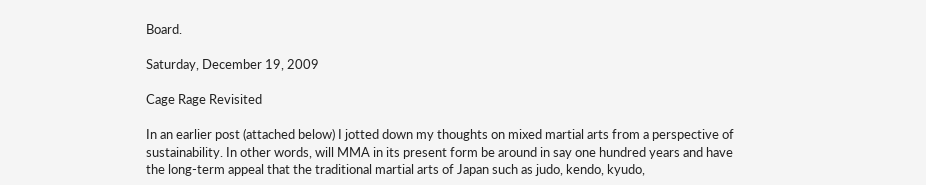Board.

Saturday, December 19, 2009

Cage Rage Revisited

In an earlier post (attached below) I jotted down my thoughts on mixed martial arts from a perspective of sustainability. In other words, will MMA in its present form be around in say one hundred years and have the long-term appeal that the traditional martial arts of Japan such as judo, kendo, kyudo,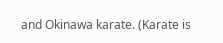and Okinawa karate. (Karate is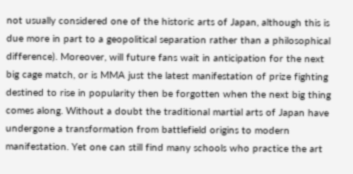not usually considered one of the historic arts of Japan, although this is due more in part to a geopolitical separation rather than a philosophical difference). Moreover, will future fans wait in anticipation for the next big cage match, or is MMA just the latest manifestation of prize fighting destined to rise in popularity then be forgotten when the next big thing comes along. Without a doubt the traditional martial arts of Japan have undergone a transformation from battlefield origins to modern manifestation. Yet one can still find many schools who practice the art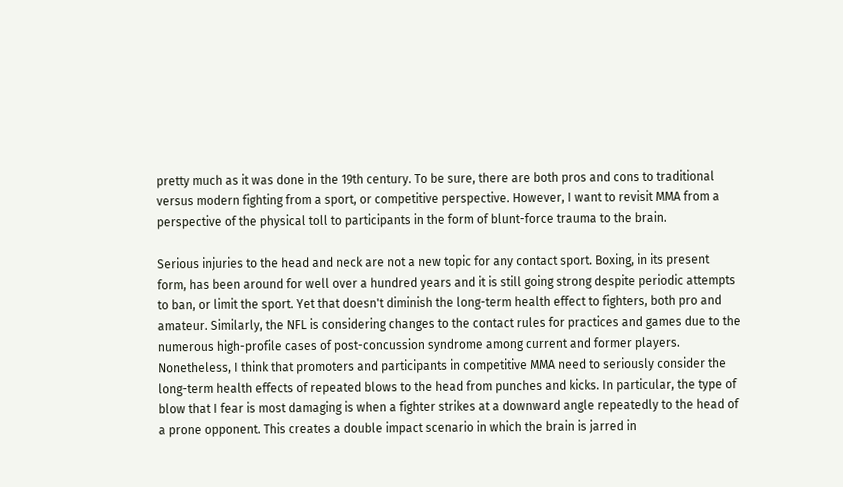pretty much as it was done in the 19th century. To be sure, there are both pros and cons to traditional versus modern fighting from a sport, or competitive perspective. However, I want to revisit MMA from a perspective of the physical toll to participants in the form of blunt-force trauma to the brain.

Serious injuries to the head and neck are not a new topic for any contact sport. Boxing, in its present form, has been around for well over a hundred years and it is still going strong despite periodic attempts to ban, or limit the sport. Yet that doesn't diminish the long-term health effect to fighters, both pro and amateur. Similarly, the NFL is considering changes to the contact rules for practices and games due to the numerous high-profile cases of post-concussion syndrome among current and former players. Nonetheless, I think that promoters and participants in competitive MMA need to seriously consider the long-term health effects of repeated blows to the head from punches and kicks. In particular, the type of blow that I fear is most damaging is when a fighter strikes at a downward angle repeatedly to the head of a prone opponent. This creates a double impact scenario in which the brain is jarred in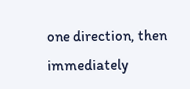one direction, then immediately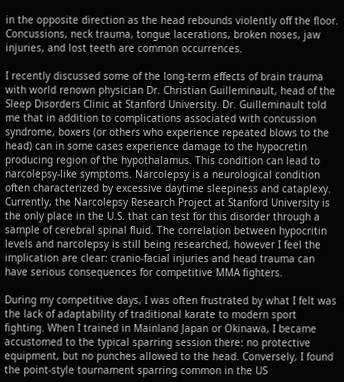in the opposite direction as the head rebounds violently off the floor. Concussions, neck trauma, tongue lacerations, broken noses, jaw injuries, and lost teeth are common occurrences.

I recently discussed some of the long-term effects of brain trauma with world renown physician Dr. Christian Guilleminault, head of the Sleep Disorders Clinic at Stanford University. Dr. Guilleminault told me that in addition to complications associated with concussion syndrome, boxers (or others who experience repeated blows to the head) can in some cases experience damage to the hypocretin producing region of the hypothalamus. This condition can lead to narcolepsy-like symptoms. Narcolepsy is a neurological condition often characterized by excessive daytime sleepiness and cataplexy. Currently, the Narcolepsy Research Project at Stanford University is the only place in the U.S. that can test for this disorder through a sample of cerebral spinal fluid. The correlation between hypocritin levels and narcolepsy is still being researched, however I feel the implication are clear: cranio-facial injuries and head trauma can have serious consequences for competitive MMA fighters.

During my competitive days, I was often frustrated by what I felt was the lack of adaptability of traditional karate to modern sport fighting. When I trained in Mainland Japan or Okinawa, I became accustomed to the typical sparring session there: no protective equipment, but no punches allowed to the head. Conversely, I found the point-style tournament sparring common in the US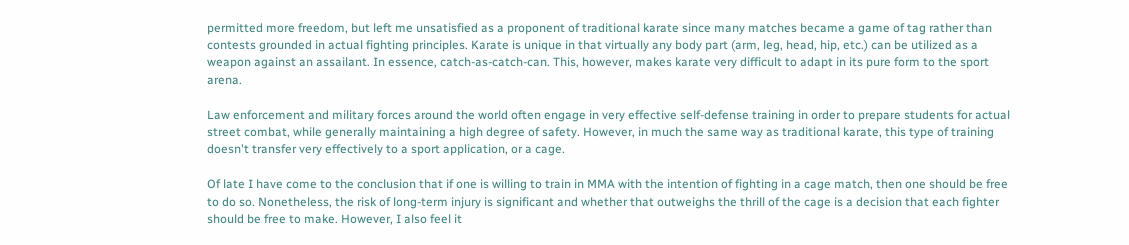permitted more freedom, but left me unsatisfied as a proponent of traditional karate since many matches became a game of tag rather than contests grounded in actual fighting principles. Karate is unique in that virtually any body part (arm, leg, head, hip, etc.) can be utilized as a weapon against an assailant. In essence, catch-as-catch-can. This, however, makes karate very difficult to adapt in its pure form to the sport arena.

Law enforcement and military forces around the world often engage in very effective self-defense training in order to prepare students for actual street combat, while generally maintaining a high degree of safety. However, in much the same way as traditional karate, this type of training doesn't transfer very effectively to a sport application, or a cage.

Of late I have come to the conclusion that if one is willing to train in MMA with the intention of fighting in a cage match, then one should be free to do so. Nonetheless, the risk of long-term injury is significant and whether that outweighs the thrill of the cage is a decision that each fighter should be free to make. However, I also feel it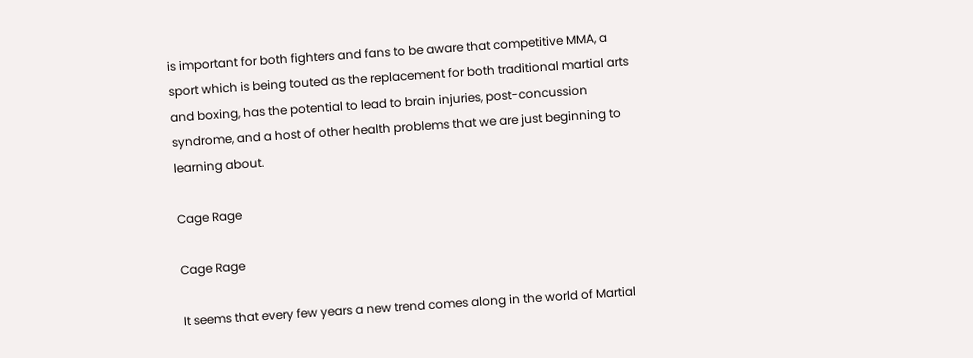is important for both fighters and fans to be aware that competitive MMA, a sport which is being touted as the replacement for both traditional martial arts and boxing, has the potential to lead to brain injuries, post-concussion syndrome, and a host of other health problems that we are just beginning to learning about.

Cage Rage

Cage Rage

It seems that every few years a new trend comes along in the world of Martial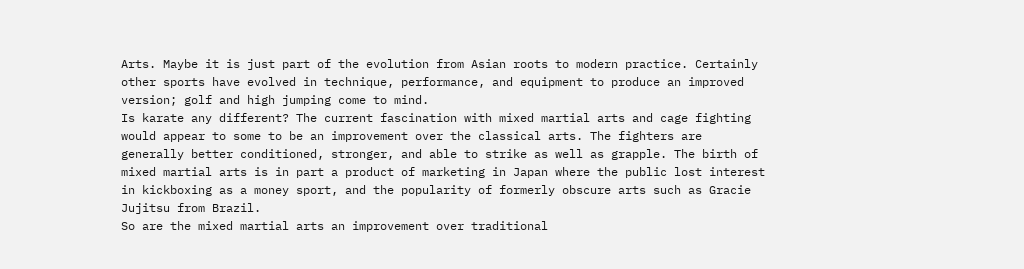Arts. Maybe it is just part of the evolution from Asian roots to modern practice. Certainly other sports have evolved in technique, performance, and equipment to produce an improved version; golf and high jumping come to mind.
Is karate any different? The current fascination with mixed martial arts and cage fighting would appear to some to be an improvement over the classical arts. The fighters are generally better conditioned, stronger, and able to strike as well as grapple. The birth of mixed martial arts is in part a product of marketing in Japan where the public lost interest in kickboxing as a money sport, and the popularity of formerly obscure arts such as Gracie Jujitsu from Brazil.
So are the mixed martial arts an improvement over traditional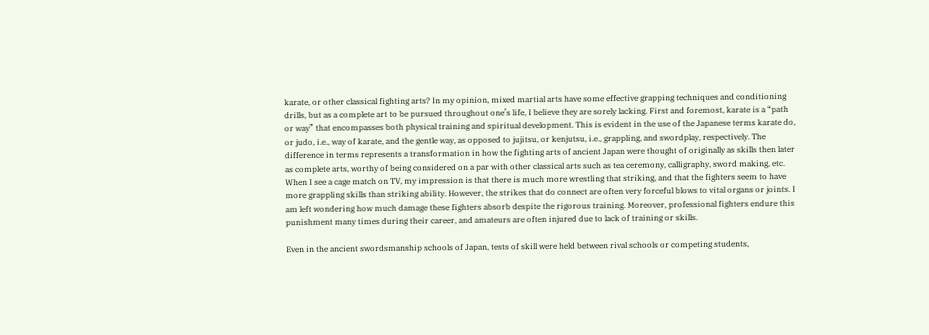karate, or other classical fighting arts? In my opinion, mixed martial arts have some effective grapping techniques and conditioning drills, but as a complete art to be pursued throughout one’s life, I believe they are sorely lacking. First and foremost, karate is a “path or way” that encompasses both physical training and spiritual development. This is evident in the use of the Japanese terms karate do, or judo, i.e., way of karate, and the gentle way, as opposed to jujitsu, or kenjutsu, i.e., grappling, and swordplay, respectively. The difference in terms represents a transformation in how the fighting arts of ancient Japan were thought of originally as skills then later as complete arts, worthy of being considered on a par with other classical arts such as tea ceremony, calligraphy, sword making, etc.
When I see a cage match on TV, my impression is that there is much more wrestling that striking, and that the fighters seem to have more grappling skills than striking ability. However, the strikes that do connect are often very forceful blows to vital organs or joints. I am left wondering how much damage these fighters absorb despite the rigorous training. Moreover, professional fighters endure this punishment many times during their career, and amateurs are often injured due to lack of training or skills.

Even in the ancient swordsmanship schools of Japan, tests of skill were held between rival schools or competing students,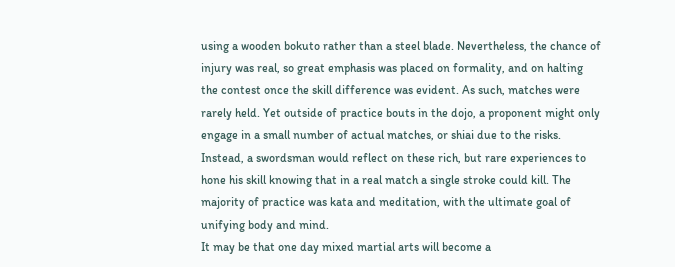using a wooden bokuto rather than a steel blade. Nevertheless, the chance of injury was real, so great emphasis was placed on formality, and on halting the contest once the skill difference was evident. As such, matches were rarely held. Yet outside of practice bouts in the dojo, a proponent might only engage in a small number of actual matches, or shiai due to the risks. Instead, a swordsman would reflect on these rich, but rare experiences to hone his skill knowing that in a real match a single stroke could kill. The majority of practice was kata and meditation, with the ultimate goal of unifying body and mind.
It may be that one day mixed martial arts will become a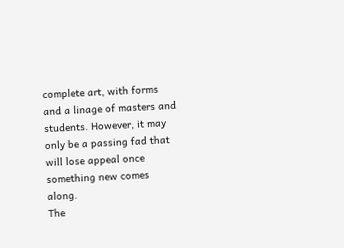complete art, with forms and a linage of masters and students. However, it may only be a passing fad that will lose appeal once something new comes along.
The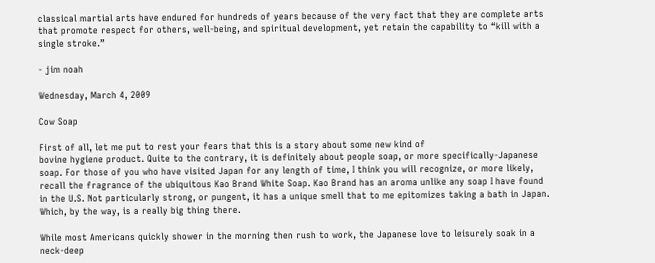classical martial arts have endured for hundreds of years because of the very fact that they are complete arts that promote respect for others, well-being, and spiritual development, yet retain the capability to “kill with a single stroke.”

- jim noah

Wednesday, March 4, 2009

Cow Soap

First of all, let me put to rest your fears that this is a story about some new kind of
bovine hygiene product. Quite to the contrary, it is definitely about people soap, or more specifically-Japanese soap. For those of you who have visited Japan for any length of time, I think you will recognize, or more likely, recall the fragrance of the ubiquitous Kao Brand White Soap. Kao Brand has an aroma unlike any soap I have found in the U.S. Not particularly strong, or pungent, it has a unique smell that to me epitomizes taking a bath in Japan. Which, by the way, is a really big thing there.

While most Americans quickly shower in the morning then rush to work, the Japanese love to leisurely soak in a neck-deep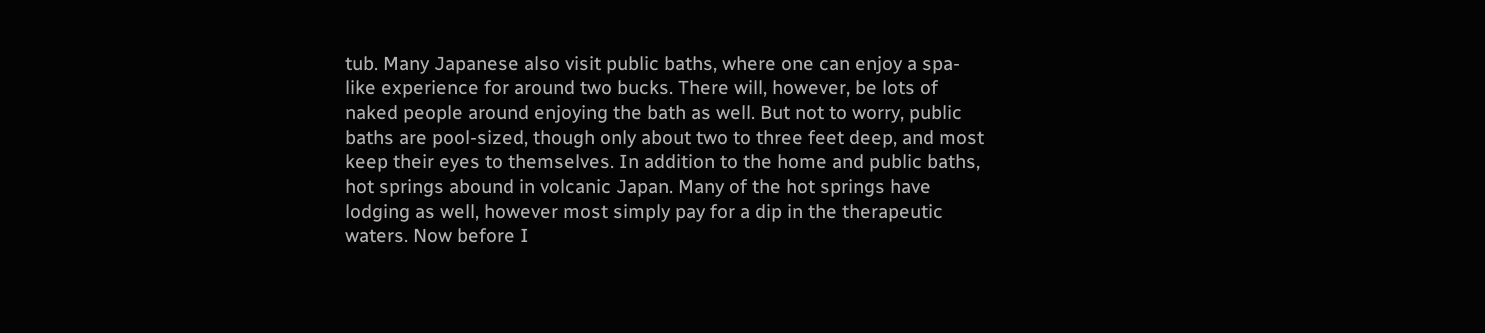tub. Many Japanese also visit public baths, where one can enjoy a spa-like experience for around two bucks. There will, however, be lots of naked people around enjoying the bath as well. But not to worry, public baths are pool-sized, though only about two to three feet deep, and most keep their eyes to themselves. In addition to the home and public baths, hot springs abound in volcanic Japan. Many of the hot springs have lodging as well, however most simply pay for a dip in the therapeutic waters. Now before I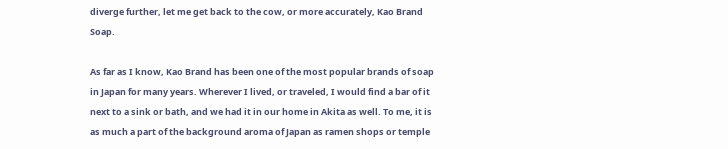diverge further, let me get back to the cow, or more accurately, Kao Brand Soap.

As far as I know, Kao Brand has been one of the most popular brands of soap in Japan for many years. Wherever I lived, or traveled, I would find a bar of it next to a sink or bath, and we had it in our home in Akita as well. To me, it is as much a part of the background aroma of Japan as ramen shops or temple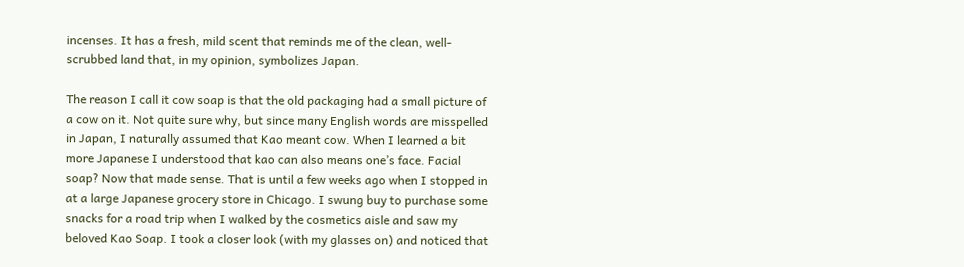incenses. It has a fresh, mild scent that reminds me of the clean, well-scrubbed land that, in my opinion, symbolizes Japan.

The reason I call it cow soap is that the old packaging had a small picture of a cow on it. Not quite sure why, but since many English words are misspelled in Japan, I naturally assumed that Kao meant cow. When I learned a bit more Japanese I understood that kao can also means one’s face. Facial soap? Now that made sense. That is until a few weeks ago when I stopped in at a large Japanese grocery store in Chicago. I swung buy to purchase some snacks for a road trip when I walked by the cosmetics aisle and saw my beloved Kao Soap. I took a closer look (with my glasses on) and noticed that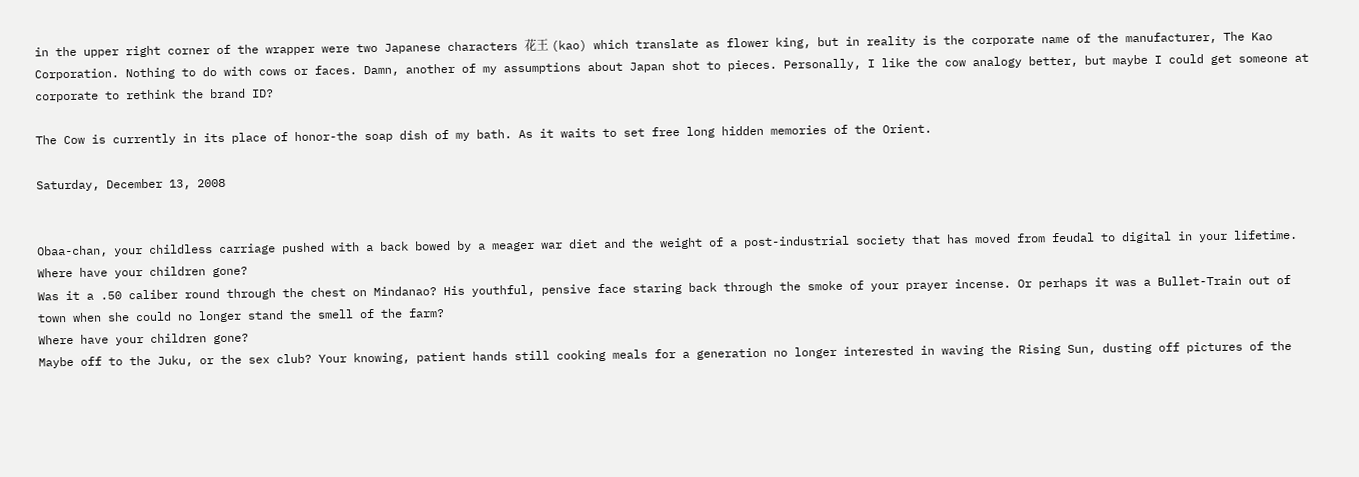in the upper right corner of the wrapper were two Japanese characters 花王 (kao) which translate as flower king, but in reality is the corporate name of the manufacturer, The Kao Corporation. Nothing to do with cows or faces. Damn, another of my assumptions about Japan shot to pieces. Personally, I like the cow analogy better, but maybe I could get someone at corporate to rethink the brand ID?

The Cow is currently in its place of honor-the soap dish of my bath. As it waits to set free long hidden memories of the Orient.

Saturday, December 13, 2008


Obaa-chan, your childless carriage pushed with a back bowed by a meager war diet and the weight of a post-industrial society that has moved from feudal to digital in your lifetime. Where have your children gone?
Was it a .50 caliber round through the chest on Mindanao? His youthful, pensive face staring back through the smoke of your prayer incense. Or perhaps it was a Bullet-Train out of town when she could no longer stand the smell of the farm?
Where have your children gone?
Maybe off to the Juku, or the sex club? Your knowing, patient hands still cooking meals for a generation no longer interested in waving the Rising Sun, dusting off pictures of the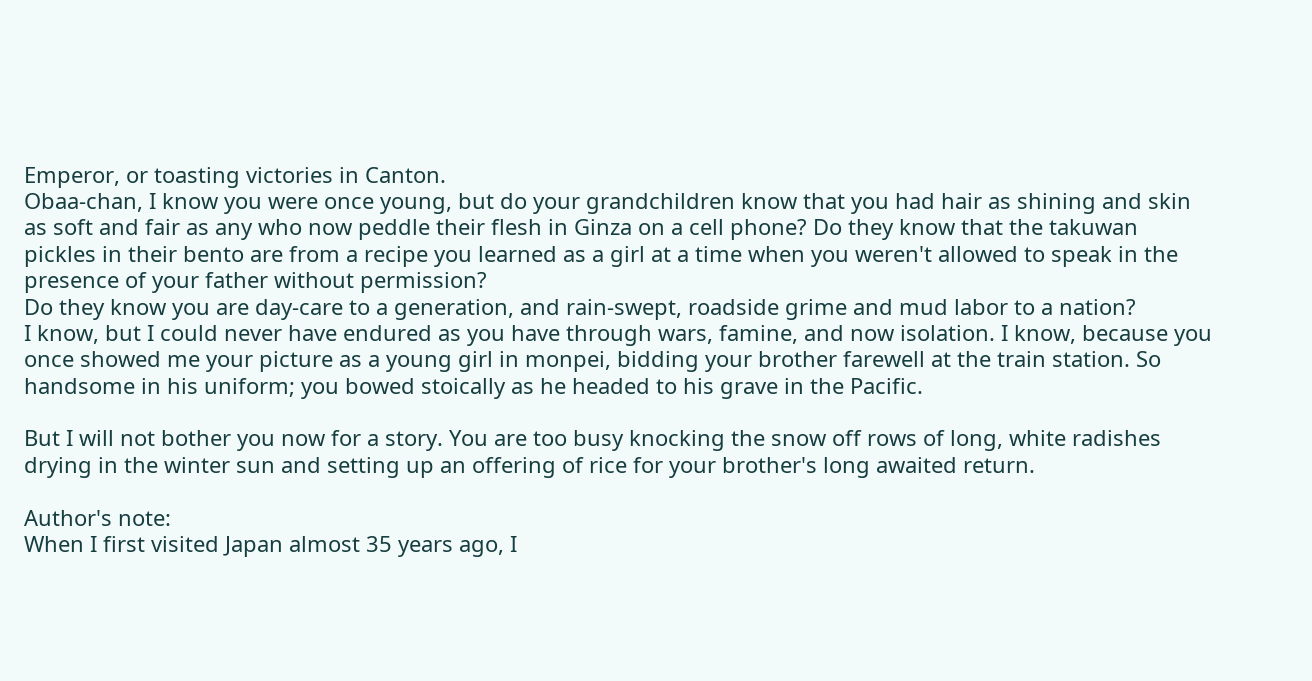Emperor, or toasting victories in Canton.
Obaa-chan, I know you were once young, but do your grandchildren know that you had hair as shining and skin as soft and fair as any who now peddle their flesh in Ginza on a cell phone? Do they know that the takuwan pickles in their bento are from a recipe you learned as a girl at a time when you weren't allowed to speak in the presence of your father without permission?
Do they know you are day-care to a generation, and rain-swept, roadside grime and mud labor to a nation?
I know, but I could never have endured as you have through wars, famine, and now isolation. I know, because you once showed me your picture as a young girl in monpei, bidding your brother farewell at the train station. So handsome in his uniform; you bowed stoically as he headed to his grave in the Pacific.

But I will not bother you now for a story. You are too busy knocking the snow off rows of long, white radishes drying in the winter sun and setting up an offering of rice for your brother's long awaited return.

Author's note:
When I first visited Japan almost 35 years ago, I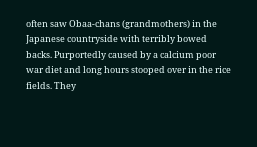often saw Obaa-chans (grandmothers) in the Japanese countryside with terribly bowed backs. Purportedly caused by a calcium poor war diet and long hours stooped over in the rice fields. They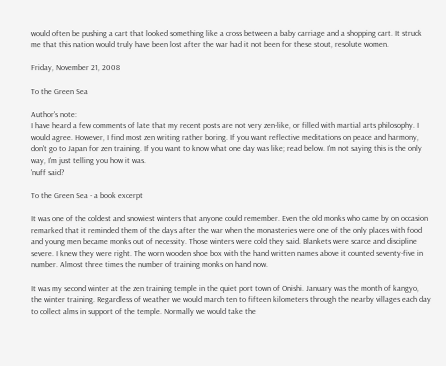would often be pushing a cart that looked something like a cross between a baby carriage and a shopping cart. It struck me that this nation would truly have been lost after the war had it not been for these stout, resolute women.

Friday, November 21, 2008

To the Green Sea

Author's note:
I have heard a few comments of late that my recent posts are not very zen-like, or filled with martial arts philosophy. I would agree. However, I find most zen writing rather boring. If you want reflective meditations on peace and harmony, don't go to Japan for zen training. If you want to know what one day was like; read below. I'm not saying this is the only way, I'm just telling you how it was.
'nuff said?

To the Green Sea - a book excerpt

It was one of the coldest and snowiest winters that anyone could remember. Even the old monks who came by on occasion remarked that it reminded them of the days after the war when the monasteries were one of the only places with food and young men became monks out of necessity. Those winters were cold they said. Blankets were scarce and discipline severe. I knew they were right. The worn wooden shoe box with the hand written names above it counted seventy-five in number. Almost three times the number of training monks on hand now.

It was my second winter at the zen training temple in the quiet port town of Onishi. January was the month of kangyo, the winter training. Regardless of weather we would march ten to fifteen kilometers through the nearby villages each day to collect alms in support of the temple. Normally we would take the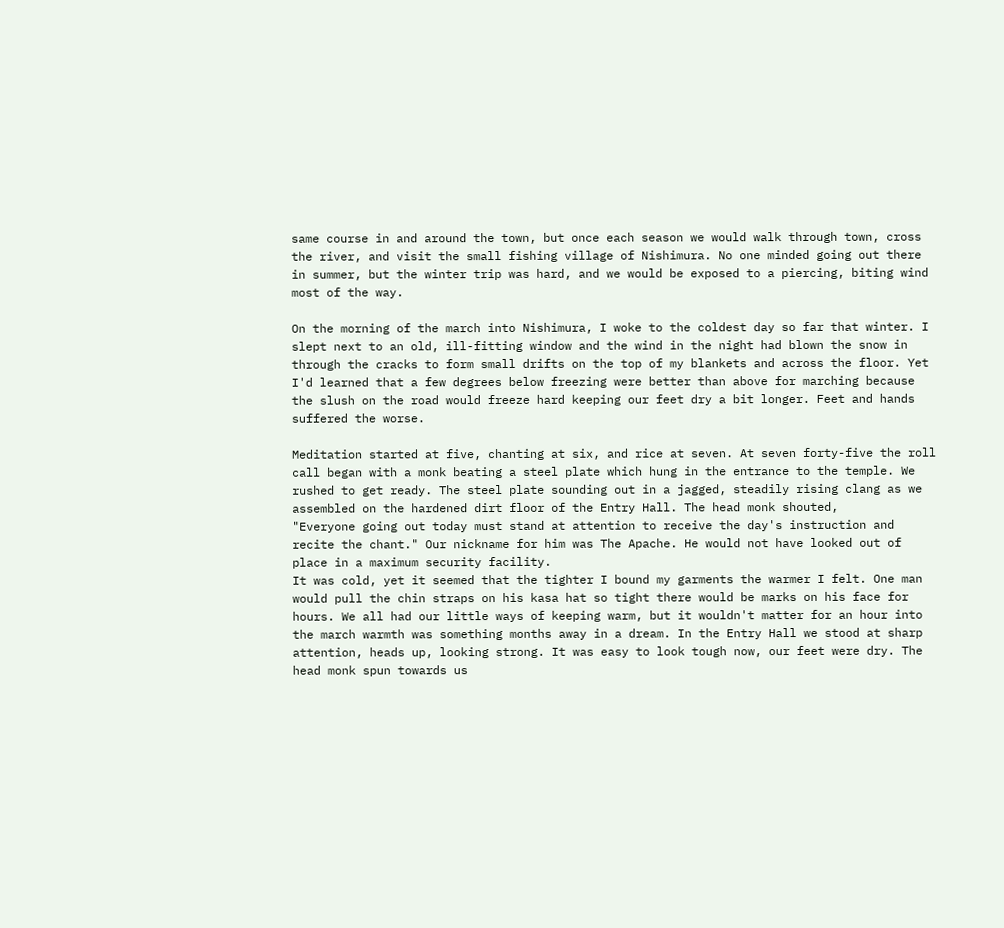same course in and around the town, but once each season we would walk through town, cross the river, and visit the small fishing village of Nishimura. No one minded going out there in summer, but the winter trip was hard, and we would be exposed to a piercing, biting wind most of the way.

On the morning of the march into Nishimura, I woke to the coldest day so far that winter. I slept next to an old, ill-fitting window and the wind in the night had blown the snow in through the cracks to form small drifts on the top of my blankets and across the floor. Yet I'd learned that a few degrees below freezing were better than above for marching because the slush on the road would freeze hard keeping our feet dry a bit longer. Feet and hands suffered the worse.

Meditation started at five, chanting at six, and rice at seven. At seven forty-five the roll call began with a monk beating a steel plate which hung in the entrance to the temple. We rushed to get ready. The steel plate sounding out in a jagged, steadily rising clang as we assembled on the hardened dirt floor of the Entry Hall. The head monk shouted,
"Everyone going out today must stand at attention to receive the day's instruction and recite the chant." Our nickname for him was The Apache. He would not have looked out of place in a maximum security facility.
It was cold, yet it seemed that the tighter I bound my garments the warmer I felt. One man would pull the chin straps on his kasa hat so tight there would be marks on his face for hours. We all had our little ways of keeping warm, but it wouldn't matter for an hour into the march warmth was something months away in a dream. In the Entry Hall we stood at sharp attention, heads up, looking strong. It was easy to look tough now, our feet were dry. The head monk spun towards us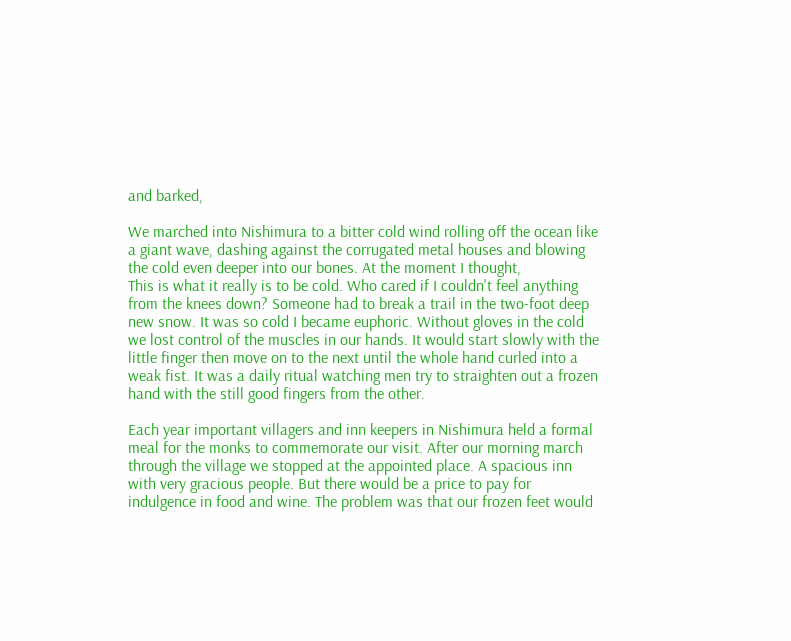and barked,

We marched into Nishimura to a bitter cold wind rolling off the ocean like a giant wave, dashing against the corrugated metal houses and blowing the cold even deeper into our bones. At the moment I thought,
This is what it really is to be cold. Who cared if I couldn't feel anything from the knees down? Someone had to break a trail in the two-foot deep new snow. It was so cold I became euphoric. Without gloves in the cold we lost control of the muscles in our hands. It would start slowly with the little finger then move on to the next until the whole hand curled into a weak fist. It was a daily ritual watching men try to straighten out a frozen hand with the still good fingers from the other.

Each year important villagers and inn keepers in Nishimura held a formal meal for the monks to commemorate our visit. After our morning march through the village we stopped at the appointed place. A spacious inn with very gracious people. But there would be a price to pay for indulgence in food and wine. The problem was that our frozen feet would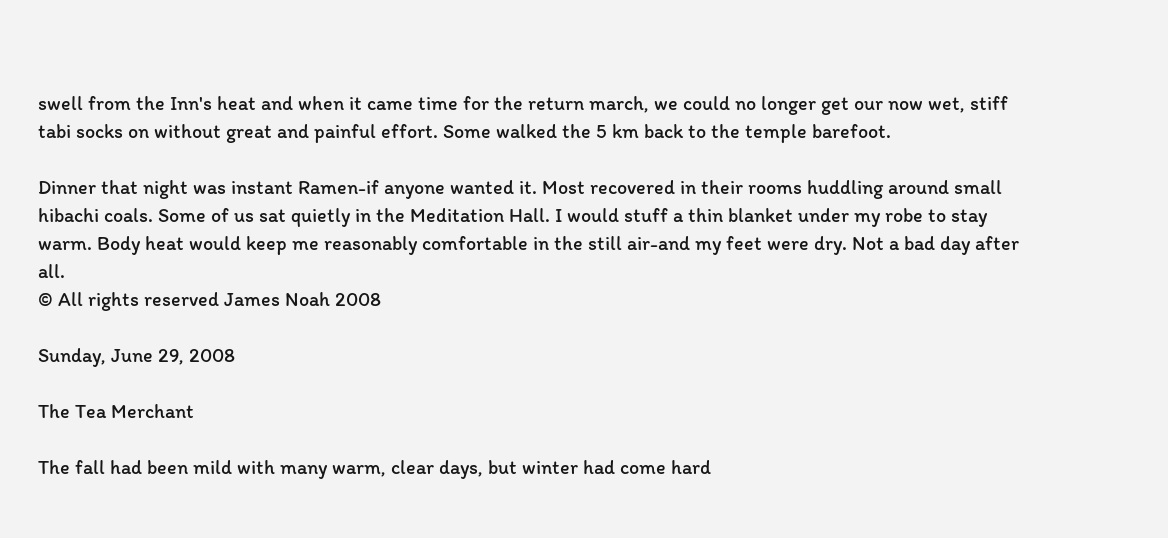swell from the Inn's heat and when it came time for the return march, we could no longer get our now wet, stiff tabi socks on without great and painful effort. Some walked the 5 km back to the temple barefoot.

Dinner that night was instant Ramen-if anyone wanted it. Most recovered in their rooms huddling around small hibachi coals. Some of us sat quietly in the Meditation Hall. I would stuff a thin blanket under my robe to stay warm. Body heat would keep me reasonably comfortable in the still air-and my feet were dry. Not a bad day after all.
© All rights reserved James Noah 2008

Sunday, June 29, 2008

The Tea Merchant

The fall had been mild with many warm, clear days, but winter had come hard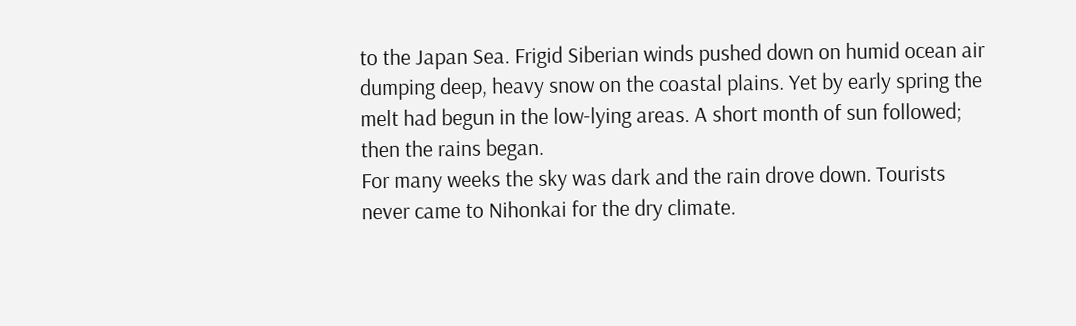to the Japan Sea. Frigid Siberian winds pushed down on humid ocean air dumping deep, heavy snow on the coastal plains. Yet by early spring the melt had begun in the low-lying areas. A short month of sun followed; then the rains began.
For many weeks the sky was dark and the rain drove down. Tourists never came to Nihonkai for the dry climate.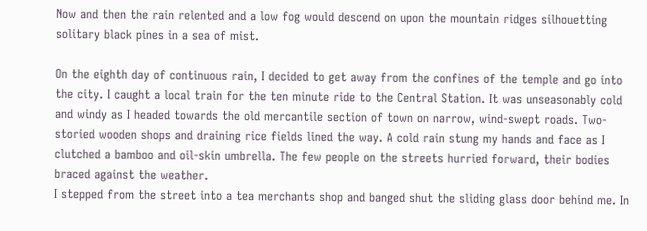Now and then the rain relented and a low fog would descend on upon the mountain ridges silhouetting solitary black pines in a sea of mist.

On the eighth day of continuous rain, I decided to get away from the confines of the temple and go into the city. I caught a local train for the ten minute ride to the Central Station. It was unseasonably cold and windy as I headed towards the old mercantile section of town on narrow, wind-swept roads. Two-storied wooden shops and draining rice fields lined the way. A cold rain stung my hands and face as I clutched a bamboo and oil-skin umbrella. The few people on the streets hurried forward, their bodies braced against the weather.
I stepped from the street into a tea merchants shop and banged shut the sliding glass door behind me. In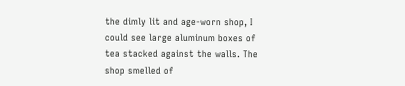the dimly lit and age-worn shop, I could see large aluminum boxes of tea stacked against the walls. The shop smelled of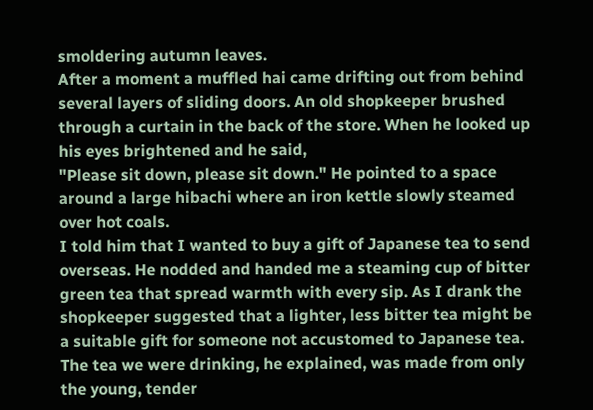smoldering autumn leaves.
After a moment a muffled hai came drifting out from behind several layers of sliding doors. An old shopkeeper brushed through a curtain in the back of the store. When he looked up his eyes brightened and he said,
"Please sit down, please sit down." He pointed to a space around a large hibachi where an iron kettle slowly steamed over hot coals.
I told him that I wanted to buy a gift of Japanese tea to send overseas. He nodded and handed me a steaming cup of bitter green tea that spread warmth with every sip. As I drank the shopkeeper suggested that a lighter, less bitter tea might be a suitable gift for someone not accustomed to Japanese tea. The tea we were drinking, he explained, was made from only the young, tender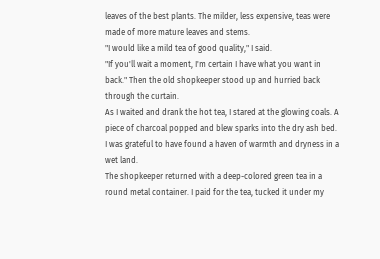leaves of the best plants. The milder, less expensive, teas were made of more mature leaves and stems.
"I would like a mild tea of good quality," I said.
"If you'll wait a moment, I'm certain I have what you want in back." Then the old shopkeeper stood up and hurried back through the curtain.
As I waited and drank the hot tea, I stared at the glowing coals. A piece of charcoal popped and blew sparks into the dry ash bed. I was grateful to have found a haven of warmth and dryness in a wet land.
The shopkeeper returned with a deep-colored green tea in a round metal container. I paid for the tea, tucked it under my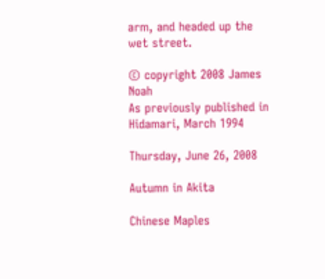arm, and headed up the wet street.

© copyright 2008 James Noah
As previously published in Hidamari, March 1994

Thursday, June 26, 2008

Autumn in Akita

Chinese Maples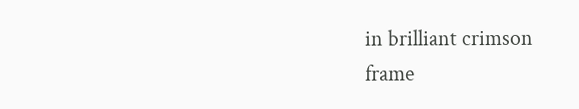in brilliant crimson
frame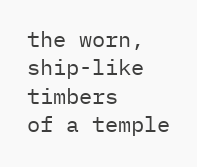the worn, ship-like timbers
of a temple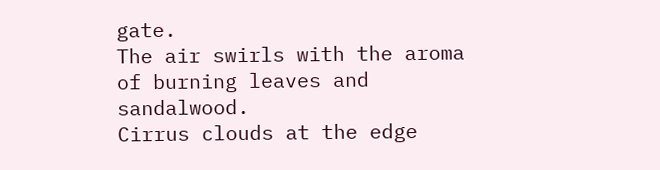gate.
The air swirls with the aroma
of burning leaves and sandalwood.
Cirrus clouds at the edge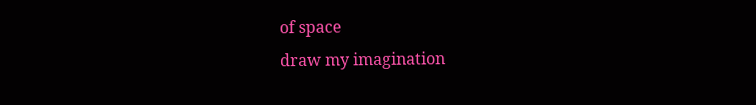of space
draw my imagination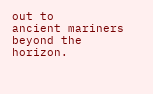out to
ancient mariners beyond the horizon.